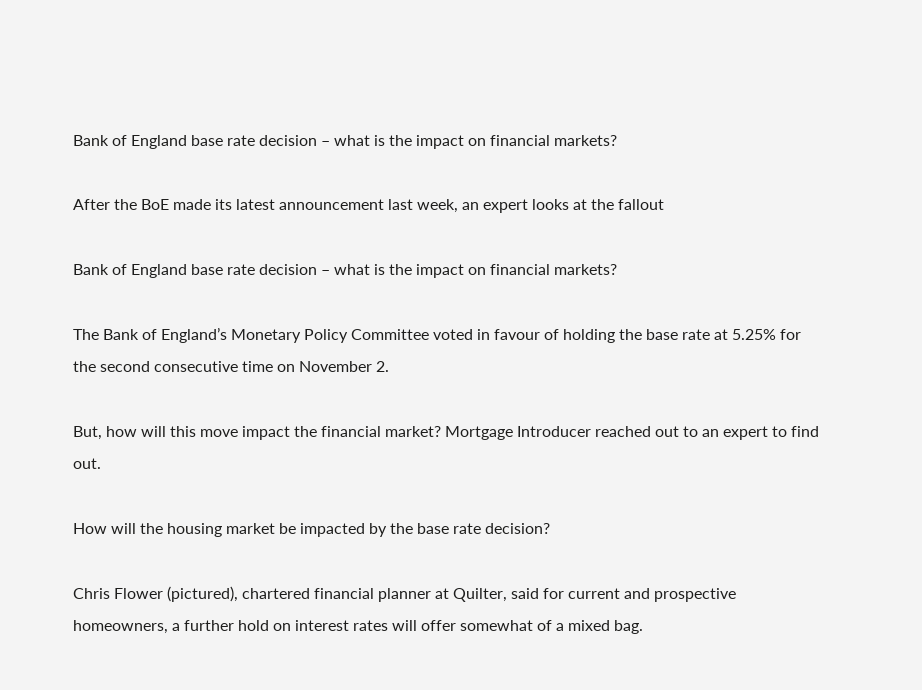Bank of England base rate decision – what is the impact on financial markets?

After the BoE made its latest announcement last week, an expert looks at the fallout

Bank of England base rate decision – what is the impact on financial markets?

The Bank of England’s Monetary Policy Committee voted in favour of holding the base rate at 5.25% for the second consecutive time on November 2.

But, how will this move impact the financial market? Mortgage Introducer reached out to an expert to find out.

How will the housing market be impacted by the base rate decision?

Chris Flower (pictured), chartered financial planner at Quilter, said for current and prospective homeowners, a further hold on interest rates will offer somewhat of a mixed bag.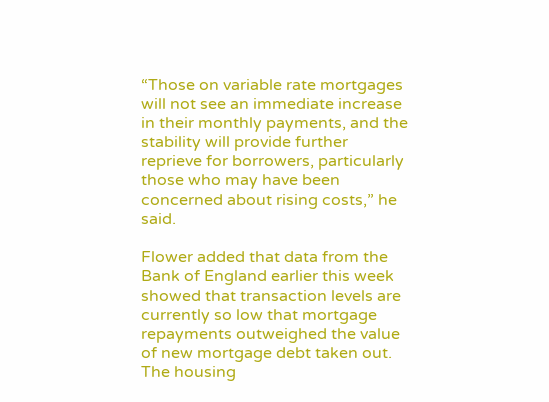“Those on variable rate mortgages will not see an immediate increase in their monthly payments, and the stability will provide further reprieve for borrowers, particularly those who may have been concerned about rising costs,” he said.

Flower added that data from the Bank of England earlier this week showed that transaction levels are currently so low that mortgage repayments outweighed the value of new mortgage debt taken out. The housing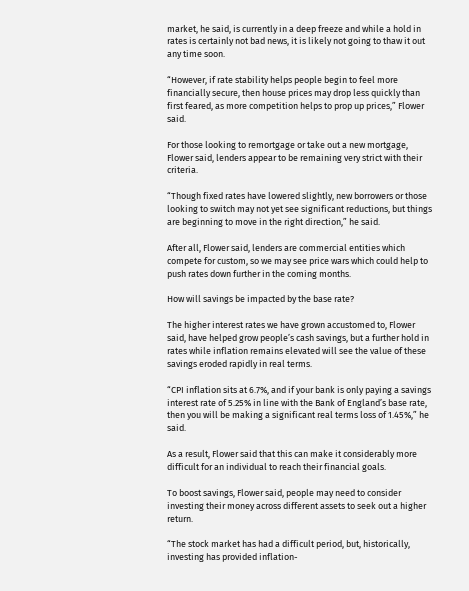market, he said, is currently in a deep freeze and while a hold in rates is certainly not bad news, it is likely not going to thaw it out any time soon.

“However, if rate stability helps people begin to feel more financially secure, then house prices may drop less quickly than first feared, as more competition helps to prop up prices,” Flower said.

For those looking to remortgage or take out a new mortgage, Flower said, lenders appear to be remaining very strict with their criteria.

“Though fixed rates have lowered slightly, new borrowers or those looking to switch may not yet see significant reductions, but things are beginning to move in the right direction,” he said.

After all, Flower said, lenders are commercial entities which compete for custom, so we may see price wars which could help to push rates down further in the coming months.

How will savings be impacted by the base rate?

The higher interest rates we have grown accustomed to, Flower said, have helped grow people’s cash savings, but a further hold in rates while inflation remains elevated will see the value of these savings eroded rapidly in real terms.

“CPI inflation sits at 6.7%, and if your bank is only paying a savings interest rate of 5.25% in line with the Bank of England’s base rate, then you will be making a significant real terms loss of 1.45%,” he said.

As a result, Flower said that this can make it considerably more difficult for an individual to reach their financial goals.

To boost savings, Flower said, people may need to consider investing their money across different assets to seek out a higher return.

“The stock market has had a difficult period, but, historically, investing has provided inflation-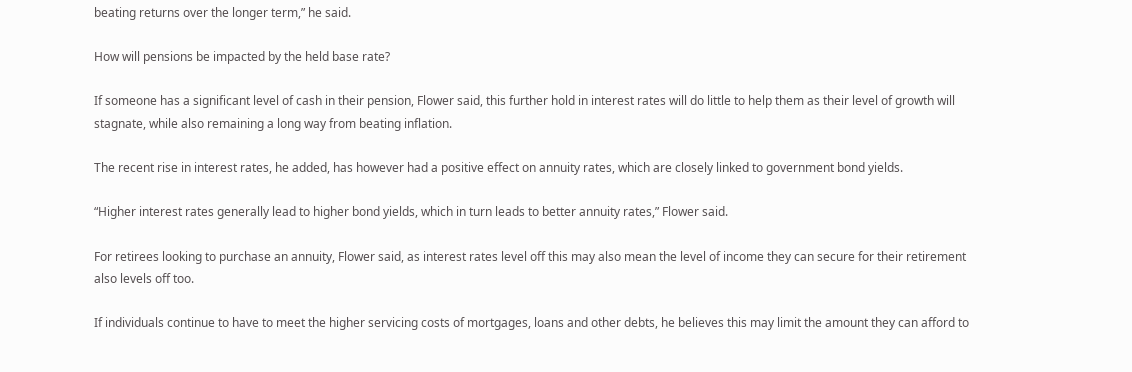beating returns over the longer term,” he said.

How will pensions be impacted by the held base rate?

If someone has a significant level of cash in their pension, Flower said, this further hold in interest rates will do little to help them as their level of growth will stagnate, while also remaining a long way from beating inflation.

The recent rise in interest rates, he added, has however had a positive effect on annuity rates, which are closely linked to government bond yields.

“Higher interest rates generally lead to higher bond yields, which in turn leads to better annuity rates,” Flower said.

For retirees looking to purchase an annuity, Flower said, as interest rates level off this may also mean the level of income they can secure for their retirement also levels off too.

If individuals continue to have to meet the higher servicing costs of mortgages, loans and other debts, he believes this may limit the amount they can afford to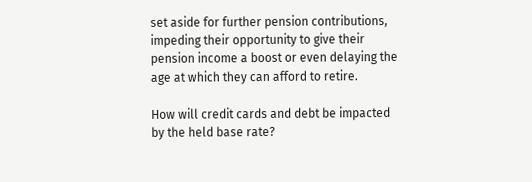set aside for further pension contributions, impeding their opportunity to give their pension income a boost or even delaying the age at which they can afford to retire.

How will credit cards and debt be impacted by the held base rate?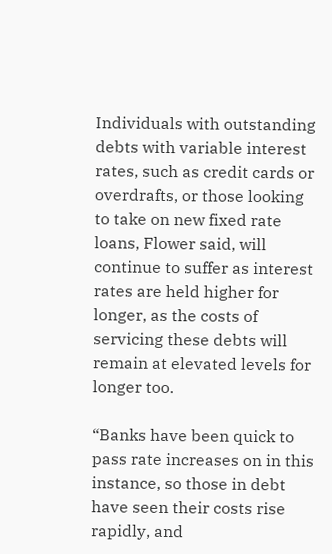Individuals with outstanding debts with variable interest rates, such as credit cards or overdrafts, or those looking to take on new fixed rate loans, Flower said, will continue to suffer as interest rates are held higher for longer, as the costs of servicing these debts will remain at elevated levels for longer too.

“Banks have been quick to pass rate increases on in this instance, so those in debt have seen their costs rise rapidly, and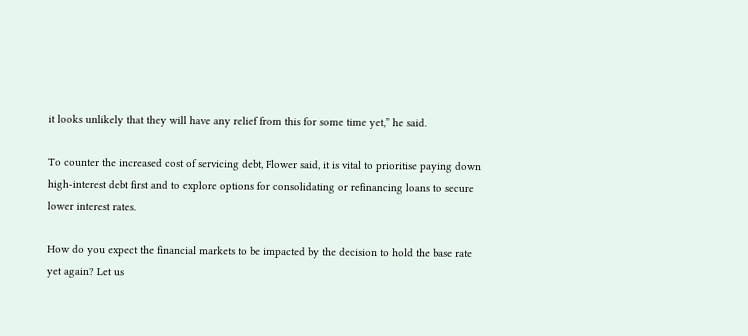it looks unlikely that they will have any relief from this for some time yet,” he said.

To counter the increased cost of servicing debt, Flower said, it is vital to prioritise paying down high-interest debt first and to explore options for consolidating or refinancing loans to secure lower interest rates.

How do you expect the financial markets to be impacted by the decision to hold the base rate yet again? Let us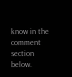know in the comment section below.